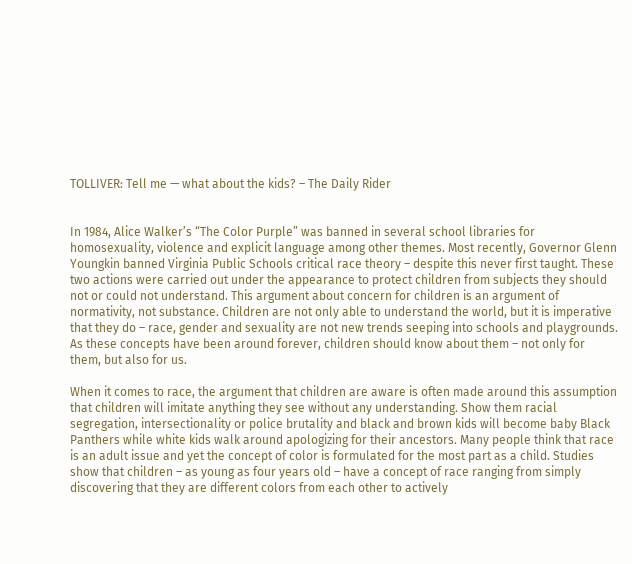TOLLIVER: Tell me — what about the kids? – The Daily Rider


In 1984, Alice Walker’s “The Color Purple” was banned in several school libraries for homosexuality, violence and explicit language among other themes. Most recently, Governor Glenn Youngkin banned Virginia Public Schools critical race theory – despite this never first taught. These two actions were carried out under the appearance to protect children from subjects they should not or could not understand. This argument about concern for children is an argument of normativity, not substance. Children are not only able to understand the world, but it is imperative that they do – race, gender and sexuality are not new trends seeping into schools and playgrounds. As these concepts have been around forever, children should know about them – not only for them, but also for us.

When it comes to race, the argument that children are aware is often made around this assumption that children will imitate anything they see without any understanding. Show them racial segregation, intersectionality or police brutality and black and brown kids will become baby Black Panthers while white kids walk around apologizing for their ancestors. Many people think that race is an adult issue and yet the concept of color is formulated for the most part as a child. Studies show that children – as young as four years old – have a concept of race ranging from simply discovering that they are different colors from each other to actively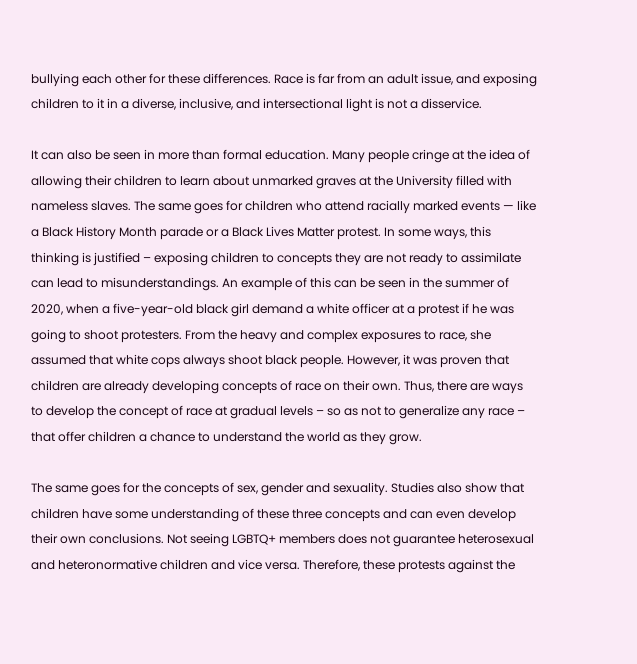bullying each other for these differences. Race is far from an adult issue, and exposing children to it in a diverse, inclusive, and intersectional light is not a disservice.

It can also be seen in more than formal education. Many people cringe at the idea of allowing their children to learn about unmarked graves at the University filled with nameless slaves. The same goes for children who attend racially marked events — like a Black History Month parade or a Black Lives Matter protest. In some ways, this thinking is justified – exposing children to concepts they are not ready to assimilate can lead to misunderstandings. An example of this can be seen in the summer of 2020, when a five-year-old black girl demand a white officer at a protest if he was going to shoot protesters. From the heavy and complex exposures to race, she assumed that white cops always shoot black people. However, it was proven that children are already developing concepts of race on their own. Thus, there are ways to develop the concept of race at gradual levels – so as not to generalize any race – that offer children a chance to understand the world as they grow.

The same goes for the concepts of sex, gender and sexuality. Studies also show that children have some understanding of these three concepts and can even develop their own conclusions. Not seeing LGBTQ+ members does not guarantee heterosexual and heteronormative children and vice versa. Therefore, these protests against the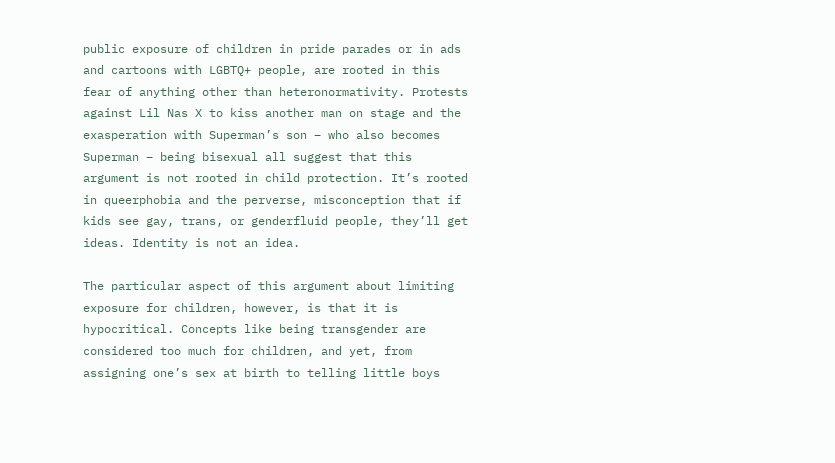public exposure of children in pride parades or in ads and cartoons with LGBTQ+ people, are rooted in this fear of anything other than heteronormativity. Protests against Lil Nas X to kiss another man on stage and the exasperation with Superman’s son – who also becomes Superman – being bisexual all suggest that this argument is not rooted in child protection. It’s rooted in queerphobia and the perverse, misconception that if kids see gay, trans, or genderfluid people, they’ll get ideas. Identity is not an idea.

The particular aspect of this argument about limiting exposure for children, however, is that it is hypocritical. Concepts like being transgender are considered too much for children, and yet, from assigning one’s sex at birth to telling little boys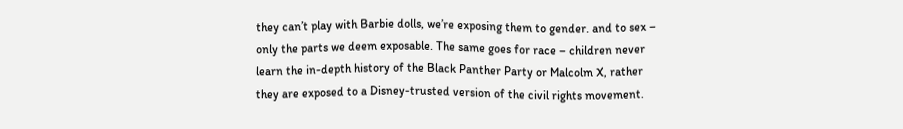they can’t play with Barbie dolls, we’re exposing them to gender. and to sex – only the parts we deem exposable. The same goes for race – children never learn the in-depth history of the Black Panther Party or Malcolm X, rather they are exposed to a Disney-trusted version of the civil rights movement.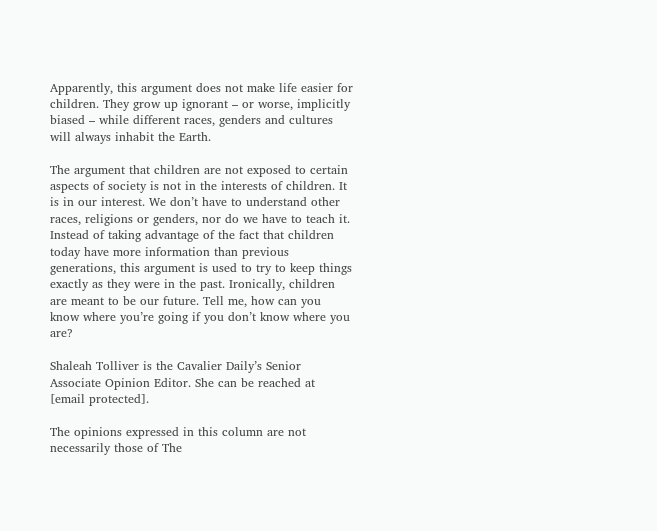Apparently, this argument does not make life easier for children. They grow up ignorant – or worse, implicitly biased – while different races, genders and cultures will always inhabit the Earth.

The argument that children are not exposed to certain aspects of society is not in the interests of children. It is in our interest. We don’t have to understand other races, religions or genders, nor do we have to teach it. Instead of taking advantage of the fact that children today have more information than previous generations, this argument is used to try to keep things exactly as they were in the past. Ironically, children are meant to be our future. Tell me, how can you know where you’re going if you don’t know where you are?

Shaleah Tolliver is the Cavalier Daily’s Senior Associate Opinion Editor. She can be reached at [email protected].

The opinions expressed in this column are not necessarily those of The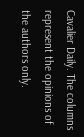Cavalier Daily. The columns represent the opinions of the authors only.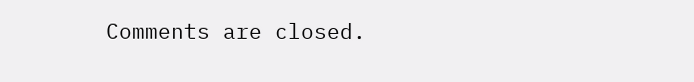Comments are closed.